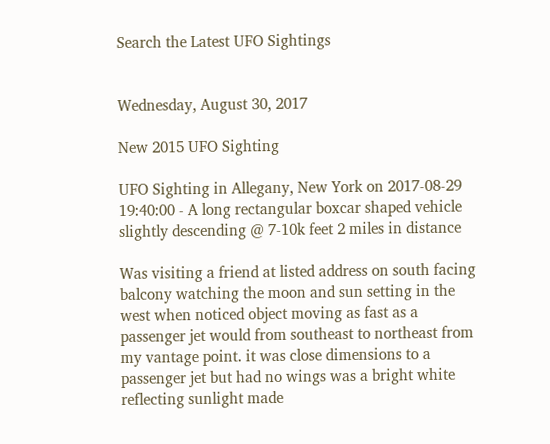Search the Latest UFO Sightings


Wednesday, August 30, 2017

New 2015 UFO Sighting

UFO Sighting in Allegany, New York on 2017-08-29 19:40:00 - A long rectangular boxcar shaped vehicle slightly descending @ 7-10k feet 2 miles in distance

Was visiting a friend at listed address on south facing balcony watching the moon and sun setting in the west when noticed object moving as fast as a passenger jet would from southeast to northeast from my vantage point. it was close dimensions to a passenger jet but had no wings was a bright white reflecting sunlight made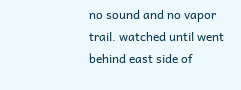no sound and no vapor trail. watched until went behind east side of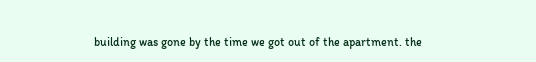building was gone by the time we got out of the apartment. the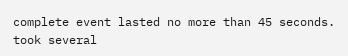complete event lasted no more than 45 seconds. took several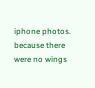iphone photos. because there were no wings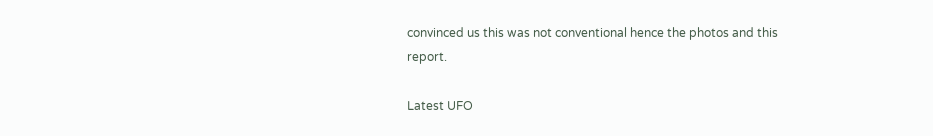convinced us this was not conventional hence the photos and this report.

Latest UFO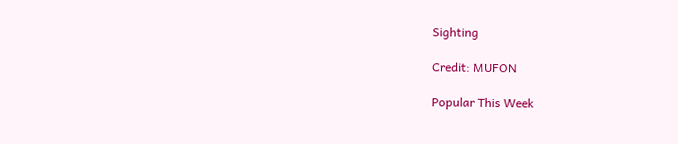Sighting

Credit: MUFON

Popular This Week